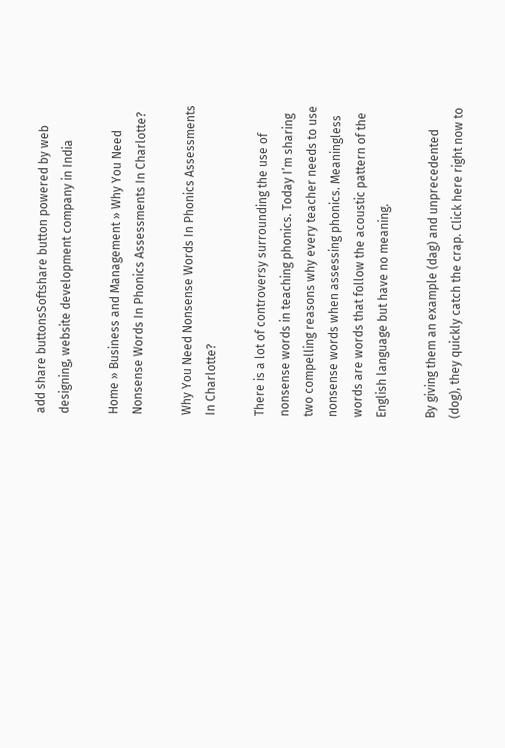add share buttonsSoftshare button powered by web designing, website development company in India

Home » Business and Management » Why You Need Nonsense Words In Phonics Assessments In Charlotte?

Why You Need Nonsense Words In Phonics Assessments In Charlotte?

There is a lot of controversy surrounding the use of nonsense words in teaching phonics. Today I’m sharing two compelling reasons why every teacher needs to use nonsense words when assessing phonics. Meaningless words are words that follow the acoustic pattern of the English language but have no meaning.

By giving them an example (dag) and unprecedented (dog), they quickly catch the crap. Click here right now to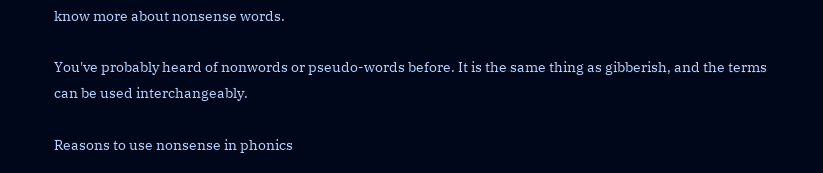know more about nonsense words.

You've probably heard of nonwords or pseudo-words before. It is the same thing as gibberish, and the terms can be used interchangeably.

Reasons to use nonsense in phonics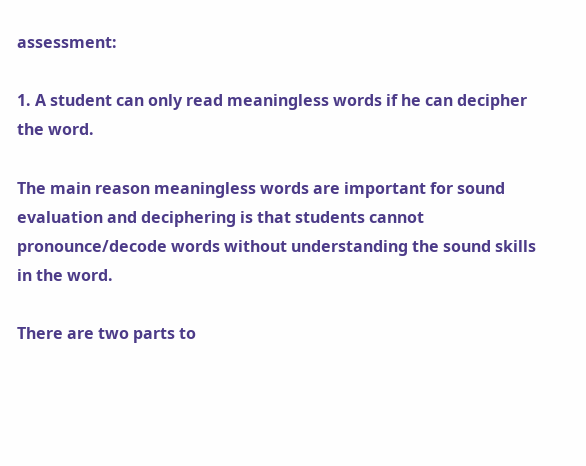assessment:

1. A student can only read meaningless words if he can decipher the word.

The main reason meaningless words are important for sound evaluation and deciphering is that students cannot pronounce/decode words without understanding the sound skills in the word.

There are two parts to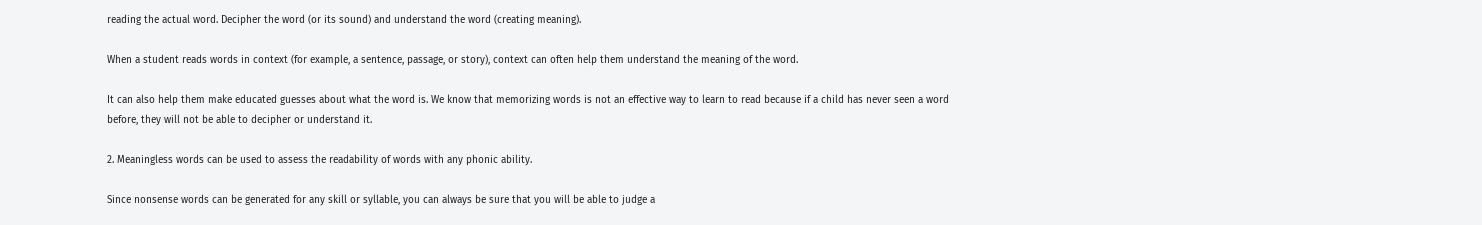reading the actual word. Decipher the word (or its sound) and understand the word (creating meaning).

When a student reads words in context (for example, a sentence, passage, or story), context can often help them understand the meaning of the word.

It can also help them make educated guesses about what the word is. We know that memorizing words is not an effective way to learn to read because if a child has never seen a word before, they will not be able to decipher or understand it.

2. Meaningless words can be used to assess the readability of words with any phonic ability.

Since nonsense words can be generated for any skill or syllable, you can always be sure that you will be able to judge a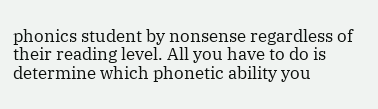phonics student by nonsense regardless of their reading level. All you have to do is determine which phonetic ability you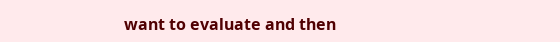want to evaluate and then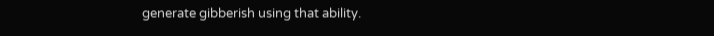generate gibberish using that ability.